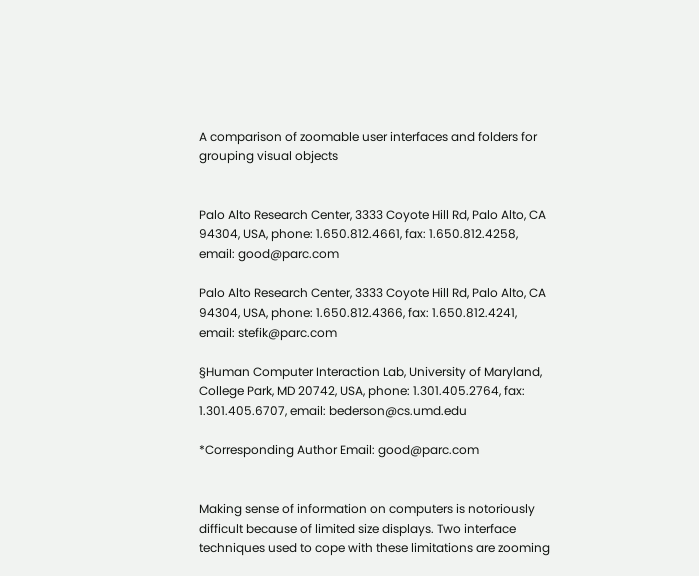A comparison of zoomable user interfaces and folders for grouping visual objects


Palo Alto Research Center, 3333 Coyote Hill Rd, Palo Alto, CA 94304, USA, phone: 1.650.812.4661, fax: 1.650.812.4258, email: good@parc.com

Palo Alto Research Center, 3333 Coyote Hill Rd, Palo Alto, CA 94304, USA, phone: 1.650.812.4366, fax: 1.650.812.4241, email: stefik@parc.com

§Human Computer Interaction Lab, University of Maryland, College Park, MD 20742, USA, phone: 1.301.405.2764, fax: 1.301.405.6707, email: bederson@cs.umd.edu

*Corresponding Author Email: good@parc.com


Making sense of information on computers is notoriously difficult because of limited size displays. Two interface techniques used to cope with these limitations are zooming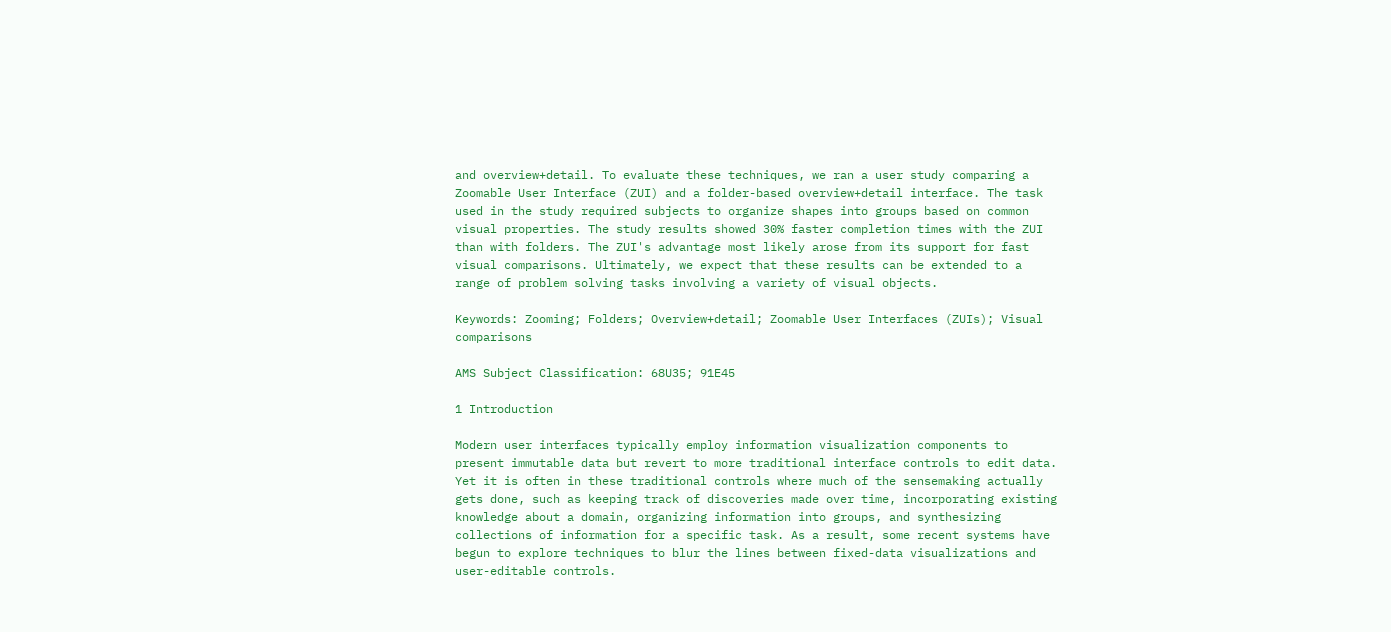and overview+detail. To evaluate these techniques, we ran a user study comparing a Zoomable User Interface (ZUI) and a folder-based overview+detail interface. The task used in the study required subjects to organize shapes into groups based on common visual properties. The study results showed 30% faster completion times with the ZUI than with folders. The ZUI's advantage most likely arose from its support for fast visual comparisons. Ultimately, we expect that these results can be extended to a range of problem solving tasks involving a variety of visual objects.

Keywords: Zooming; Folders; Overview+detail; Zoomable User Interfaces (ZUIs); Visual comparisons

AMS Subject Classification: 68U35; 91E45

1 Introduction

Modern user interfaces typically employ information visualization components to present immutable data but revert to more traditional interface controls to edit data. Yet it is often in these traditional controls where much of the sensemaking actually gets done, such as keeping track of discoveries made over time, incorporating existing knowledge about a domain, organizing information into groups, and synthesizing collections of information for a specific task. As a result, some recent systems have begun to explore techniques to blur the lines between fixed-data visualizations and user-editable controls.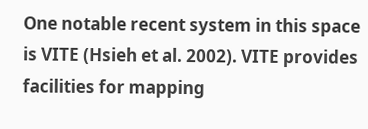One notable recent system in this space is VITE (Hsieh et al. 2002). VITE provides facilities for mapping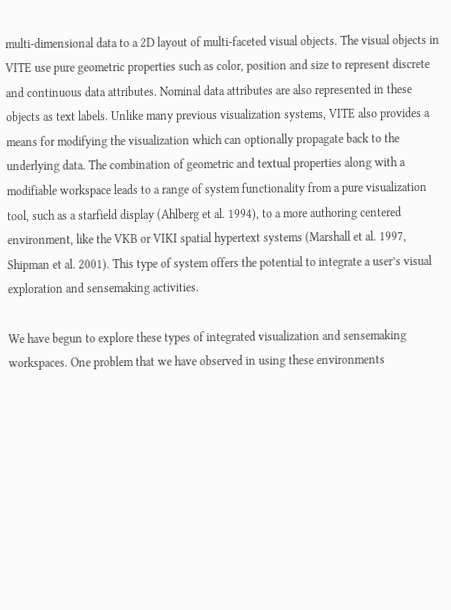multi-dimensional data to a 2D layout of multi-faceted visual objects. The visual objects in VITE use pure geometric properties such as color, position and size to represent discrete and continuous data attributes. Nominal data attributes are also represented in these objects as text labels. Unlike many previous visualization systems, VITE also provides a means for modifying the visualization which can optionally propagate back to the underlying data. The combination of geometric and textual properties along with a modifiable workspace leads to a range of system functionality from a pure visualization tool, such as a starfield display (Ahlberg et al. 1994), to a more authoring centered environment, like the VKB or VIKI spatial hypertext systems (Marshall et al. 1997, Shipman et al. 2001). This type of system offers the potential to integrate a user’s visual exploration and sensemaking activities.

We have begun to explore these types of integrated visualization and sensemaking workspaces. One problem that we have observed in using these environments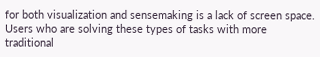for both visualization and sensemaking is a lack of screen space. Users who are solving these types of tasks with more traditional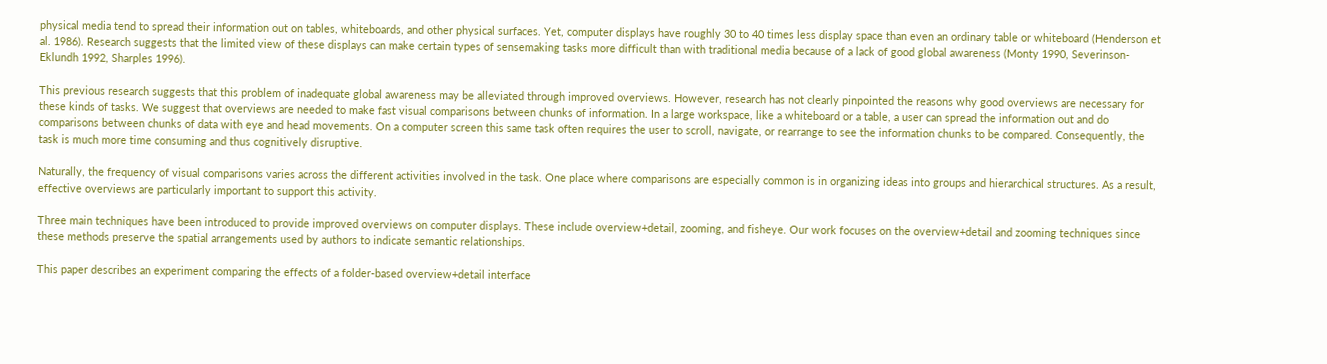physical media tend to spread their information out on tables, whiteboards, and other physical surfaces. Yet, computer displays have roughly 30 to 40 times less display space than even an ordinary table or whiteboard (Henderson et al. 1986). Research suggests that the limited view of these displays can make certain types of sensemaking tasks more difficult than with traditional media because of a lack of good global awareness (Monty 1990, Severinson-Eklundh 1992, Sharples 1996).

This previous research suggests that this problem of inadequate global awareness may be alleviated through improved overviews. However, research has not clearly pinpointed the reasons why good overviews are necessary for these kinds of tasks. We suggest that overviews are needed to make fast visual comparisons between chunks of information. In a large workspace, like a whiteboard or a table, a user can spread the information out and do comparisons between chunks of data with eye and head movements. On a computer screen this same task often requires the user to scroll, navigate, or rearrange to see the information chunks to be compared. Consequently, the task is much more time consuming and thus cognitively disruptive.

Naturally, the frequency of visual comparisons varies across the different activities involved in the task. One place where comparisons are especially common is in organizing ideas into groups and hierarchical structures. As a result, effective overviews are particularly important to support this activity.

Three main techniques have been introduced to provide improved overviews on computer displays. These include overview+detail, zooming, and fisheye. Our work focuses on the overview+detail and zooming techniques since these methods preserve the spatial arrangements used by authors to indicate semantic relationships.

This paper describes an experiment comparing the effects of a folder-based overview+detail interface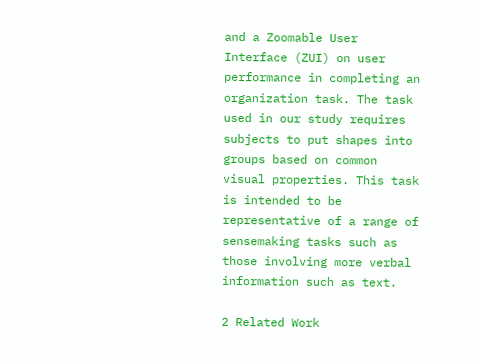and a Zoomable User Interface (ZUI) on user performance in completing an organization task. The task used in our study requires subjects to put shapes into groups based on common visual properties. This task is intended to be representative of a range of sensemaking tasks such as those involving more verbal information such as text.

2 Related Work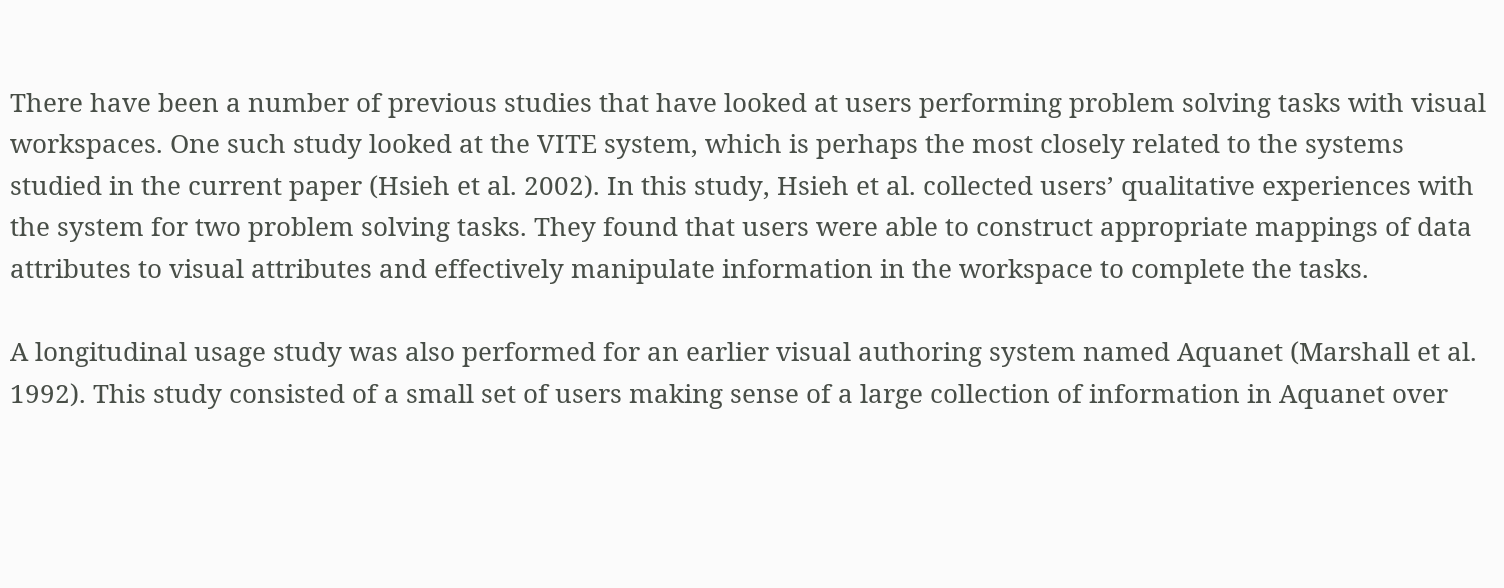There have been a number of previous studies that have looked at users performing problem solving tasks with visual workspaces. One such study looked at the VITE system, which is perhaps the most closely related to the systems studied in the current paper (Hsieh et al. 2002). In this study, Hsieh et al. collected users’ qualitative experiences with the system for two problem solving tasks. They found that users were able to construct appropriate mappings of data attributes to visual attributes and effectively manipulate information in the workspace to complete the tasks.

A longitudinal usage study was also performed for an earlier visual authoring system named Aquanet (Marshall et al. 1992). This study consisted of a small set of users making sense of a large collection of information in Aquanet over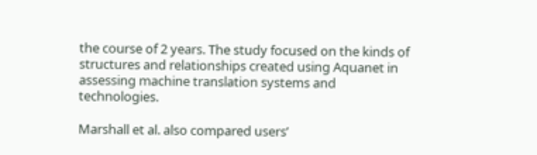the course of 2 years. The study focused on the kinds of structures and relationships created using Aquanet in assessing machine translation systems and technologies.

Marshall et al. also compared users’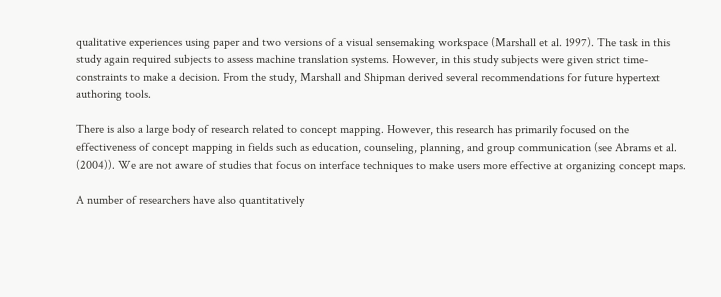qualitative experiences using paper and two versions of a visual sensemaking workspace (Marshall et al. 1997). The task in this study again required subjects to assess machine translation systems. However, in this study subjects were given strict time-constraints to make a decision. From the study, Marshall and Shipman derived several recommendations for future hypertext authoring tools.

There is also a large body of research related to concept mapping. However, this research has primarily focused on the effectiveness of concept mapping in fields such as education, counseling, planning, and group communication (see Abrams et al. (2004)). We are not aware of studies that focus on interface techniques to make users more effective at organizing concept maps.

A number of researchers have also quantitatively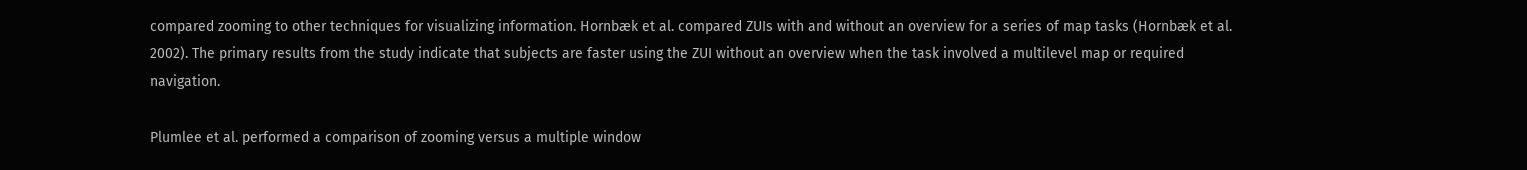compared zooming to other techniques for visualizing information. Hornbæk et al. compared ZUIs with and without an overview for a series of map tasks (Hornbæk et al. 2002). The primary results from the study indicate that subjects are faster using the ZUI without an overview when the task involved a multilevel map or required navigation.

Plumlee et al. performed a comparison of zooming versus a multiple window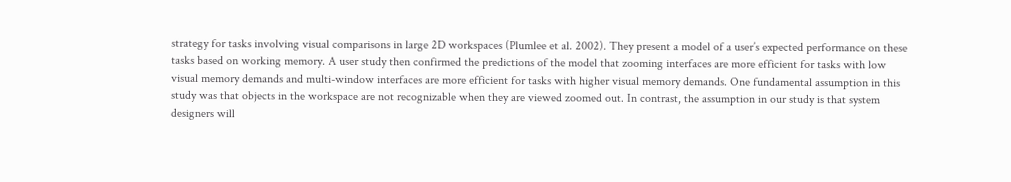strategy for tasks involving visual comparisons in large 2D workspaces (Plumlee et al. 2002). They present a model of a user’s expected performance on these tasks based on working memory. A user study then confirmed the predictions of the model that zooming interfaces are more efficient for tasks with low visual memory demands and multi-window interfaces are more efficient for tasks with higher visual memory demands. One fundamental assumption in this study was that objects in the workspace are not recognizable when they are viewed zoomed out. In contrast, the assumption in our study is that system designers will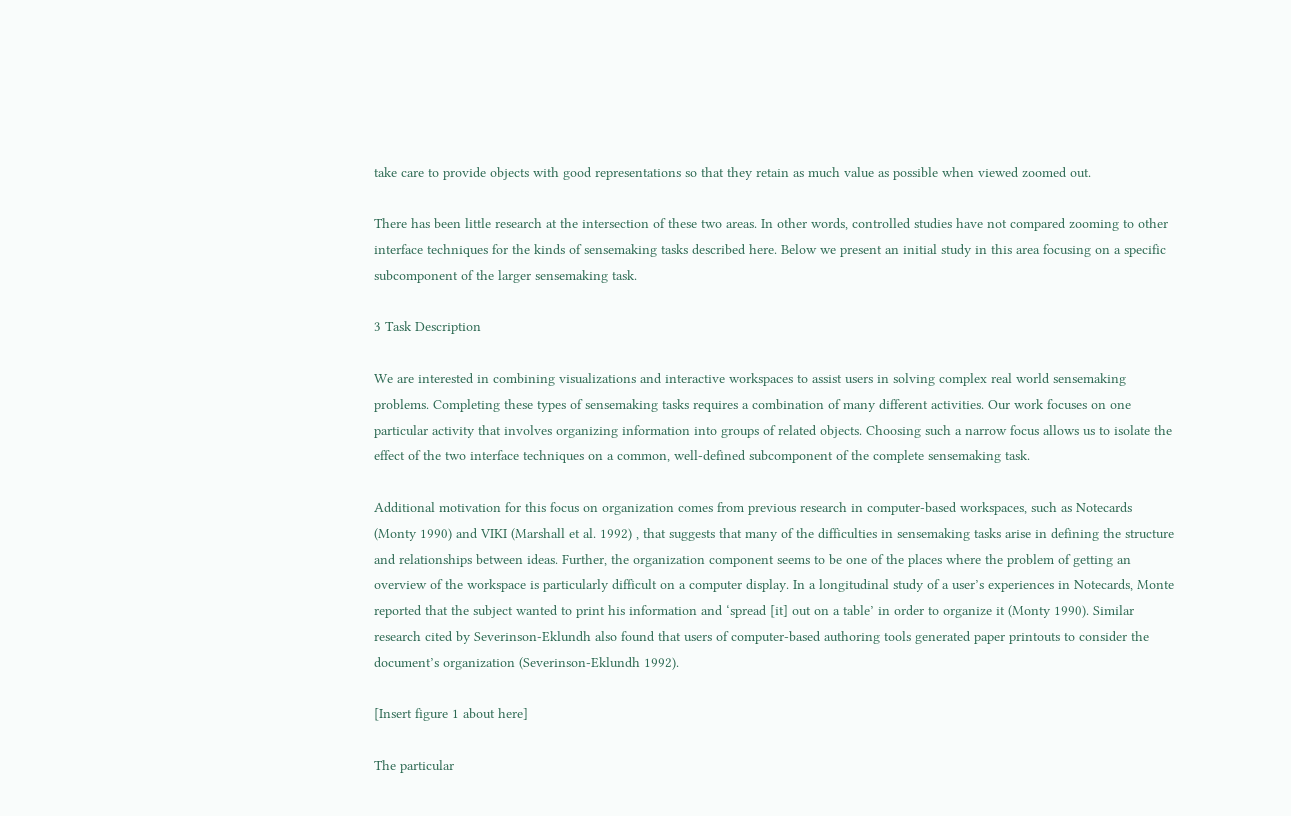take care to provide objects with good representations so that they retain as much value as possible when viewed zoomed out.

There has been little research at the intersection of these two areas. In other words, controlled studies have not compared zooming to other interface techniques for the kinds of sensemaking tasks described here. Below we present an initial study in this area focusing on a specific subcomponent of the larger sensemaking task.

3 Task Description

We are interested in combining visualizations and interactive workspaces to assist users in solving complex real world sensemaking problems. Completing these types of sensemaking tasks requires a combination of many different activities. Our work focuses on one particular activity that involves organizing information into groups of related objects. Choosing such a narrow focus allows us to isolate the effect of the two interface techniques on a common, well-defined subcomponent of the complete sensemaking task.

Additional motivation for this focus on organization comes from previous research in computer-based workspaces, such as Notecards (Monty 1990) and VIKI (Marshall et al. 1992) , that suggests that many of the difficulties in sensemaking tasks arise in defining the structure and relationships between ideas. Further, the organization component seems to be one of the places where the problem of getting an overview of the workspace is particularly difficult on a computer display. In a longitudinal study of a user’s experiences in Notecards, Monte reported that the subject wanted to print his information and ‘spread [it] out on a table’ in order to organize it (Monty 1990). Similar research cited by Severinson-Eklundh also found that users of computer-based authoring tools generated paper printouts to consider the document’s organization (Severinson-Eklundh 1992).

[Insert figure 1 about here]

The particular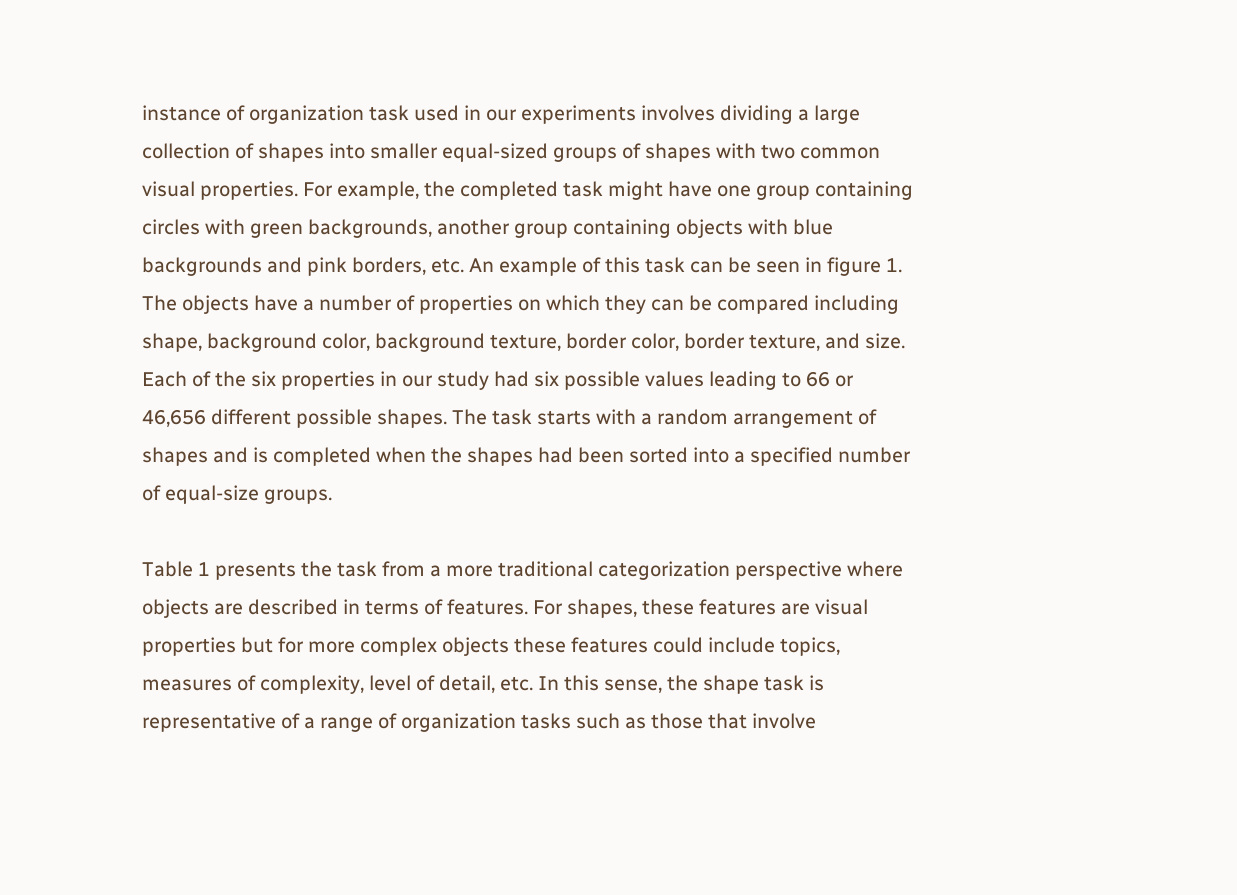instance of organization task used in our experiments involves dividing a large collection of shapes into smaller equal-sized groups of shapes with two common visual properties. For example, the completed task might have one group containing circles with green backgrounds, another group containing objects with blue backgrounds and pink borders, etc. An example of this task can be seen in figure 1. The objects have a number of properties on which they can be compared including shape, background color, background texture, border color, border texture, and size. Each of the six properties in our study had six possible values leading to 66 or 46,656 different possible shapes. The task starts with a random arrangement of shapes and is completed when the shapes had been sorted into a specified number of equal-size groups.

Table 1 presents the task from a more traditional categorization perspective where objects are described in terms of features. For shapes, these features are visual properties but for more complex objects these features could include topics, measures of complexity, level of detail, etc. In this sense, the shape task is representative of a range of organization tasks such as those that involve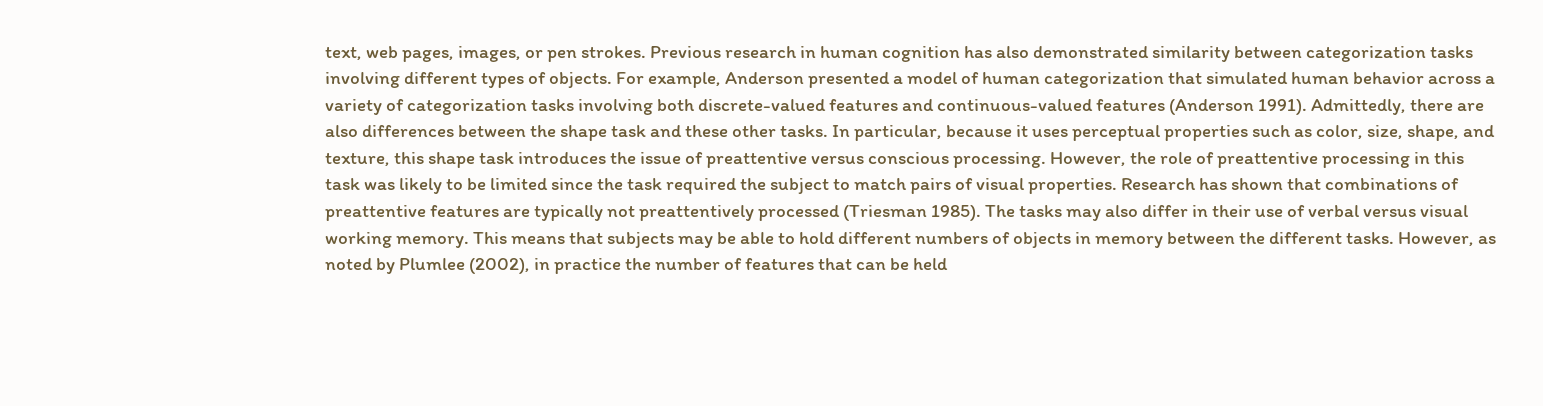text, web pages, images, or pen strokes. Previous research in human cognition has also demonstrated similarity between categorization tasks involving different types of objects. For example, Anderson presented a model of human categorization that simulated human behavior across a variety of categorization tasks involving both discrete-valued features and continuous-valued features (Anderson 1991). Admittedly, there are also differences between the shape task and these other tasks. In particular, because it uses perceptual properties such as color, size, shape, and texture, this shape task introduces the issue of preattentive versus conscious processing. However, the role of preattentive processing in this task was likely to be limited since the task required the subject to match pairs of visual properties. Research has shown that combinations of preattentive features are typically not preattentively processed (Triesman 1985). The tasks may also differ in their use of verbal versus visual working memory. This means that subjects may be able to hold different numbers of objects in memory between the different tasks. However, as noted by Plumlee (2002), in practice the number of features that can be held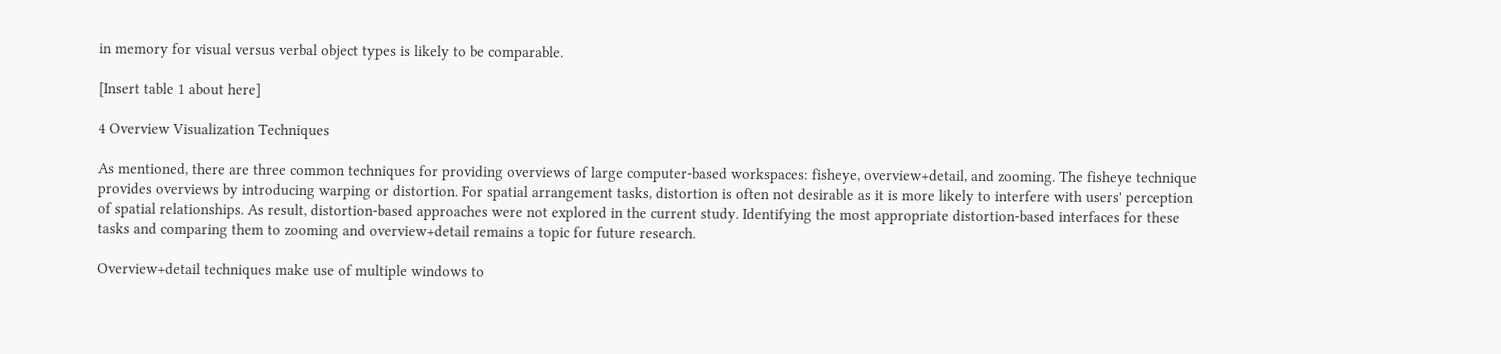in memory for visual versus verbal object types is likely to be comparable.

[Insert table 1 about here]

4 Overview Visualization Techniques

As mentioned, there are three common techniques for providing overviews of large computer-based workspaces: fisheye, overview+detail, and zooming. The fisheye technique provides overviews by introducing warping or distortion. For spatial arrangement tasks, distortion is often not desirable as it is more likely to interfere with users' perception of spatial relationships. As result, distortion-based approaches were not explored in the current study. Identifying the most appropriate distortion-based interfaces for these tasks and comparing them to zooming and overview+detail remains a topic for future research.

Overview+detail techniques make use of multiple windows to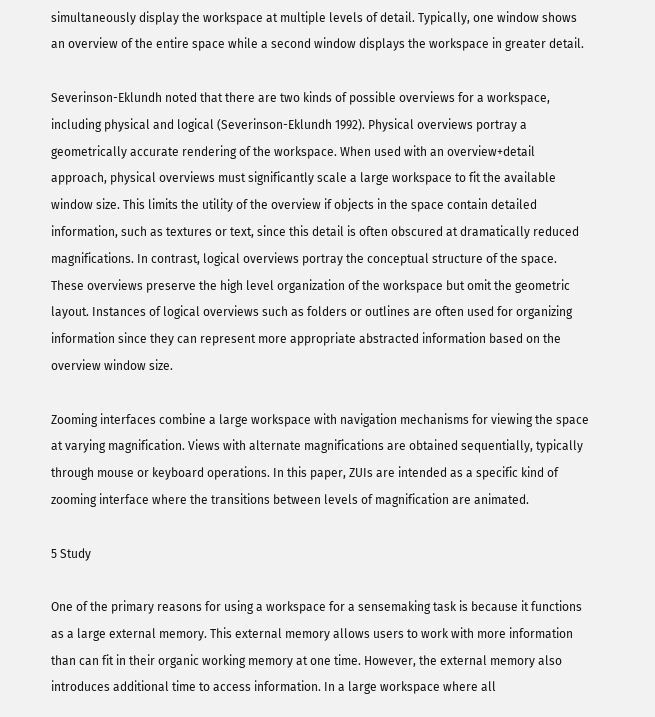simultaneously display the workspace at multiple levels of detail. Typically, one window shows an overview of the entire space while a second window displays the workspace in greater detail.

Severinson-Eklundh noted that there are two kinds of possible overviews for a workspace, including physical and logical (Severinson-Eklundh 1992). Physical overviews portray a geometrically accurate rendering of the workspace. When used with an overview+detail approach, physical overviews must significantly scale a large workspace to fit the available window size. This limits the utility of the overview if objects in the space contain detailed information, such as textures or text, since this detail is often obscured at dramatically reduced magnifications. In contrast, logical overviews portray the conceptual structure of the space. These overviews preserve the high level organization of the workspace but omit the geometric layout. Instances of logical overviews such as folders or outlines are often used for organizing information since they can represent more appropriate abstracted information based on the overview window size.

Zooming interfaces combine a large workspace with navigation mechanisms for viewing the space at varying magnification. Views with alternate magnifications are obtained sequentially, typically through mouse or keyboard operations. In this paper, ZUIs are intended as a specific kind of zooming interface where the transitions between levels of magnification are animated.

5 Study

One of the primary reasons for using a workspace for a sensemaking task is because it functions as a large external memory. This external memory allows users to work with more information than can fit in their organic working memory at one time. However, the external memory also introduces additional time to access information. In a large workspace where all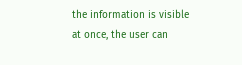the information is visible at once, the user can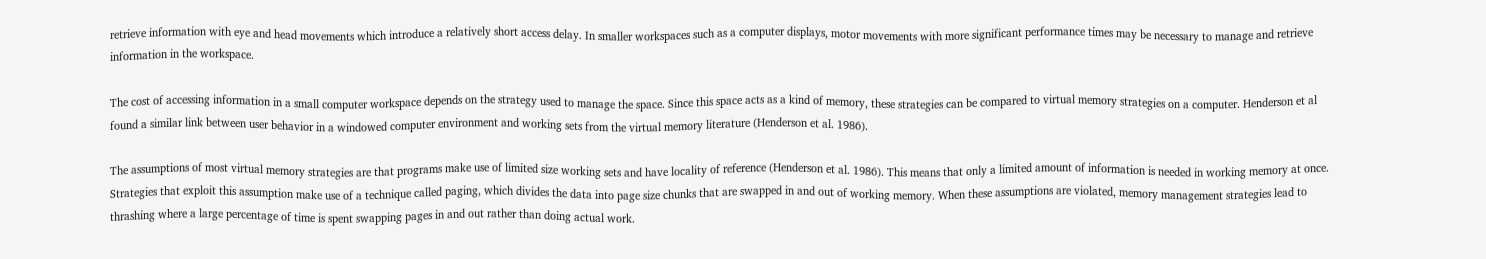retrieve information with eye and head movements which introduce a relatively short access delay. In smaller workspaces such as a computer displays, motor movements with more significant performance times may be necessary to manage and retrieve information in the workspace.

The cost of accessing information in a small computer workspace depends on the strategy used to manage the space. Since this space acts as a kind of memory, these strategies can be compared to virtual memory strategies on a computer. Henderson et al found a similar link between user behavior in a windowed computer environment and working sets from the virtual memory literature (Henderson et al. 1986).

The assumptions of most virtual memory strategies are that programs make use of limited size working sets and have locality of reference (Henderson et al. 1986). This means that only a limited amount of information is needed in working memory at once. Strategies that exploit this assumption make use of a technique called paging, which divides the data into page size chunks that are swapped in and out of working memory. When these assumptions are violated, memory management strategies lead to thrashing where a large percentage of time is spent swapping pages in and out rather than doing actual work.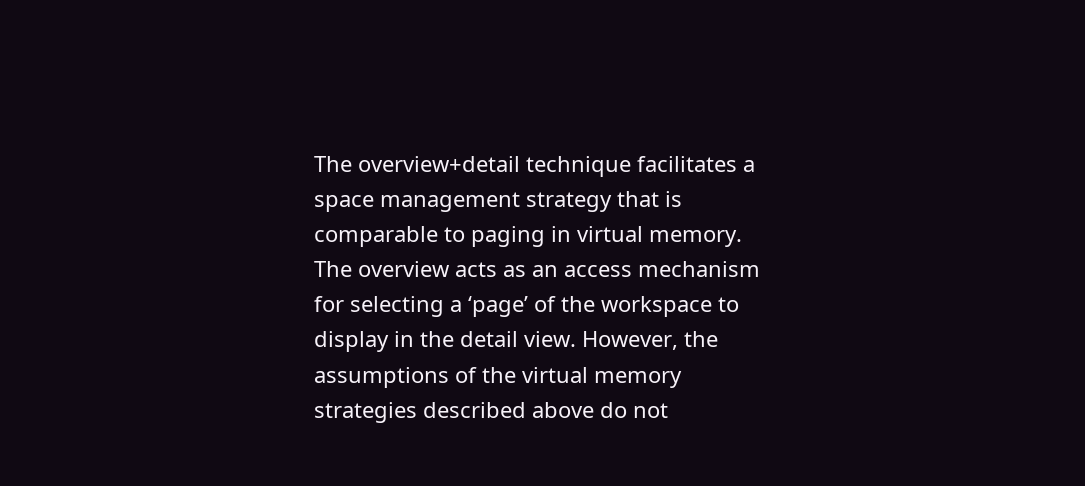The overview+detail technique facilitates a space management strategy that is comparable to paging in virtual memory. The overview acts as an access mechanism for selecting a ‘page’ of the workspace to display in the detail view. However, the assumptions of the virtual memory strategies described above do not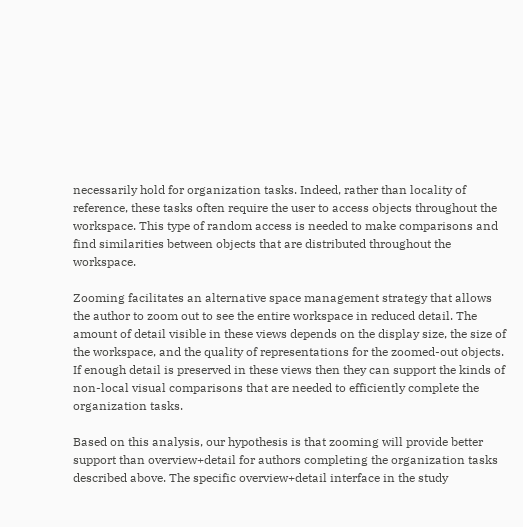necessarily hold for organization tasks. Indeed, rather than locality of reference, these tasks often require the user to access objects throughout the workspace. This type of random access is needed to make comparisons and find similarities between objects that are distributed throughout the workspace.

Zooming facilitates an alternative space management strategy that allows the author to zoom out to see the entire workspace in reduced detail. The amount of detail visible in these views depends on the display size, the size of the workspace, and the quality of representations for the zoomed-out objects. If enough detail is preserved in these views then they can support the kinds of non-local visual comparisons that are needed to efficiently complete the organization tasks.

Based on this analysis, our hypothesis is that zooming will provide better support than overview+detail for authors completing the organization tasks described above. The specific overview+detail interface in the study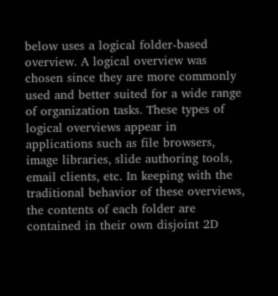below uses a logical folder-based overview. A logical overview was chosen since they are more commonly used and better suited for a wide range of organization tasks. These types of logical overviews appear in applications such as file browsers, image libraries, slide authoring tools, email clients, etc. In keeping with the traditional behavior of these overviews, the contents of each folder are contained in their own disjoint 2D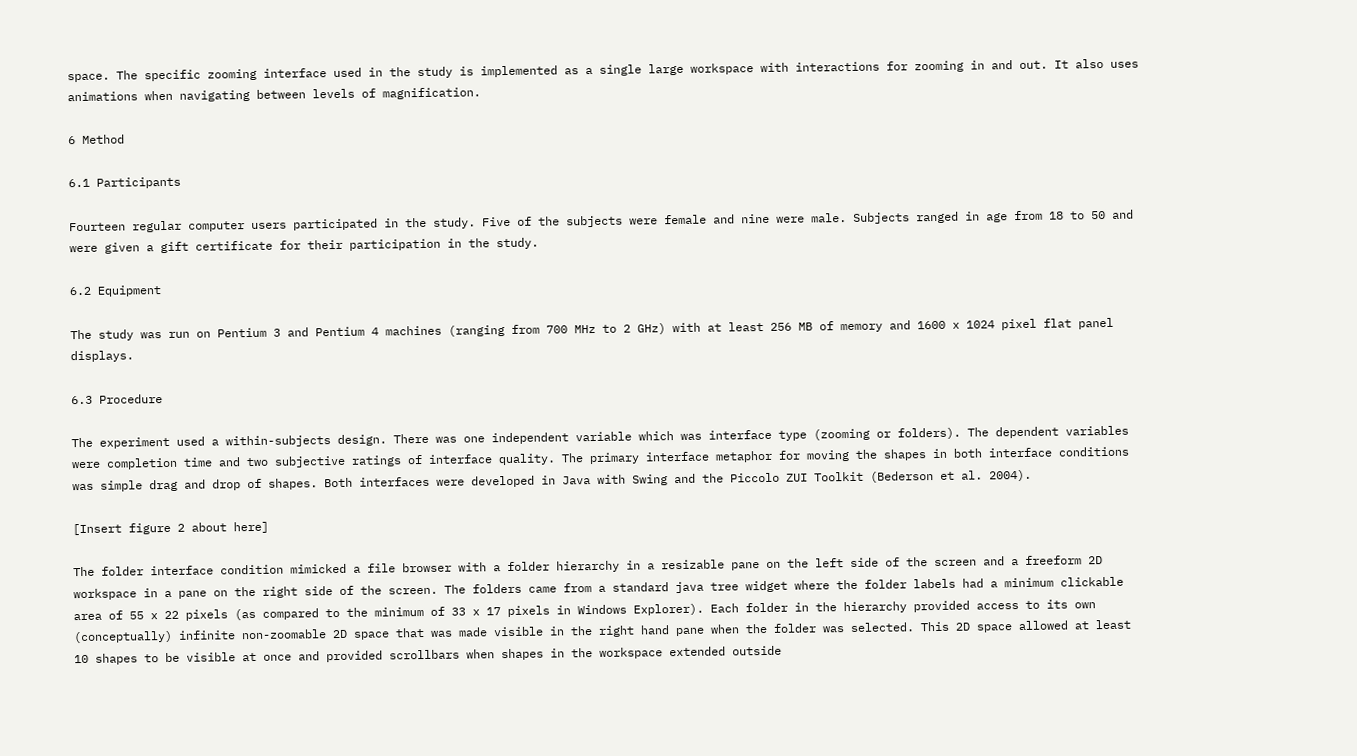space. The specific zooming interface used in the study is implemented as a single large workspace with interactions for zooming in and out. It also uses animations when navigating between levels of magnification.

6 Method

6.1 Participants

Fourteen regular computer users participated in the study. Five of the subjects were female and nine were male. Subjects ranged in age from 18 to 50 and were given a gift certificate for their participation in the study.

6.2 Equipment

The study was run on Pentium 3 and Pentium 4 machines (ranging from 700 MHz to 2 GHz) with at least 256 MB of memory and 1600 x 1024 pixel flat panel displays.

6.3 Procedure

The experiment used a within-subjects design. There was one independent variable which was interface type (zooming or folders). The dependent variables were completion time and two subjective ratings of interface quality. The primary interface metaphor for moving the shapes in both interface conditions was simple drag and drop of shapes. Both interfaces were developed in Java with Swing and the Piccolo ZUI Toolkit (Bederson et al. 2004).

[Insert figure 2 about here]

The folder interface condition mimicked a file browser with a folder hierarchy in a resizable pane on the left side of the screen and a freeform 2D workspace in a pane on the right side of the screen. The folders came from a standard java tree widget where the folder labels had a minimum clickable area of 55 x 22 pixels (as compared to the minimum of 33 x 17 pixels in Windows Explorer). Each folder in the hierarchy provided access to its own (conceptually) infinite non-zoomable 2D space that was made visible in the right hand pane when the folder was selected. This 2D space allowed at least 10 shapes to be visible at once and provided scrollbars when shapes in the workspace extended outside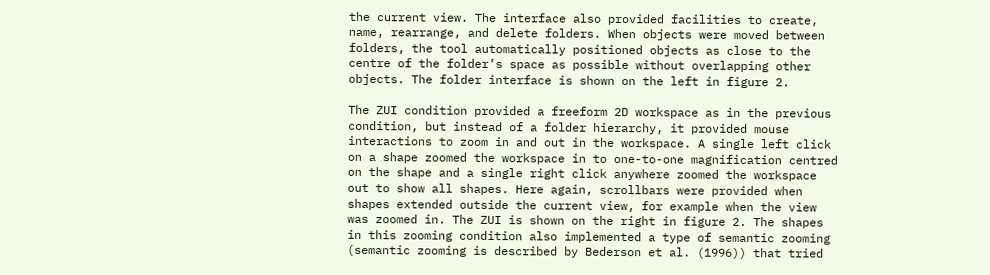the current view. The interface also provided facilities to create, name, rearrange, and delete folders. When objects were moved between folders, the tool automatically positioned objects as close to the centre of the folder’s space as possible without overlapping other objects. The folder interface is shown on the left in figure 2.

The ZUI condition provided a freeform 2D workspace as in the previous condition, but instead of a folder hierarchy, it provided mouse interactions to zoom in and out in the workspace. A single left click on a shape zoomed the workspace in to one-to-one magnification centred on the shape and a single right click anywhere zoomed the workspace out to show all shapes. Here again, scrollbars were provided when shapes extended outside the current view, for example when the view was zoomed in. The ZUI is shown on the right in figure 2. The shapes in this zooming condition also implemented a type of semantic zooming (semantic zooming is described by Bederson et al. (1996)) that tried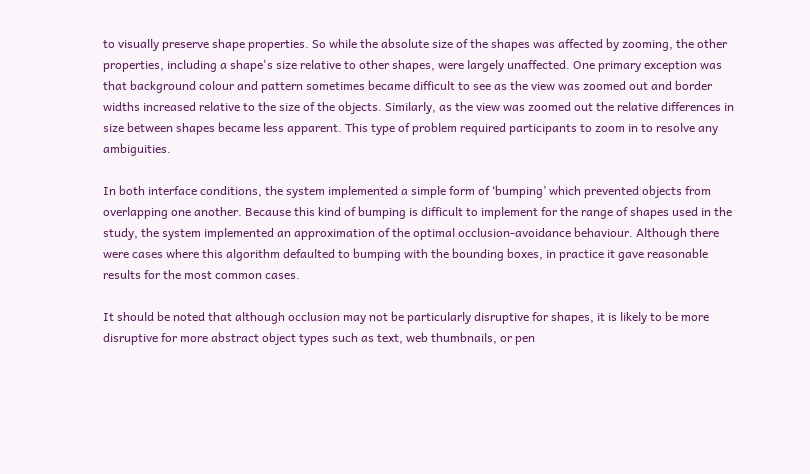to visually preserve shape properties. So while the absolute size of the shapes was affected by zooming, the other properties, including a shape's size relative to other shapes, were largely unaffected. One primary exception was that background colour and pattern sometimes became difficult to see as the view was zoomed out and border widths increased relative to the size of the objects. Similarly, as the view was zoomed out the relative differences in size between shapes became less apparent. This type of problem required participants to zoom in to resolve any ambiguities.

In both interface conditions, the system implemented a simple form of ‘bumping’ which prevented objects from overlapping one another. Because this kind of bumping is difficult to implement for the range of shapes used in the study, the system implemented an approximation of the optimal occlusion-avoidance behaviour. Although there were cases where this algorithm defaulted to bumping with the bounding boxes, in practice it gave reasonable results for the most common cases.

It should be noted that although occlusion may not be particularly disruptive for shapes, it is likely to be more disruptive for more abstract object types such as text, web thumbnails, or pen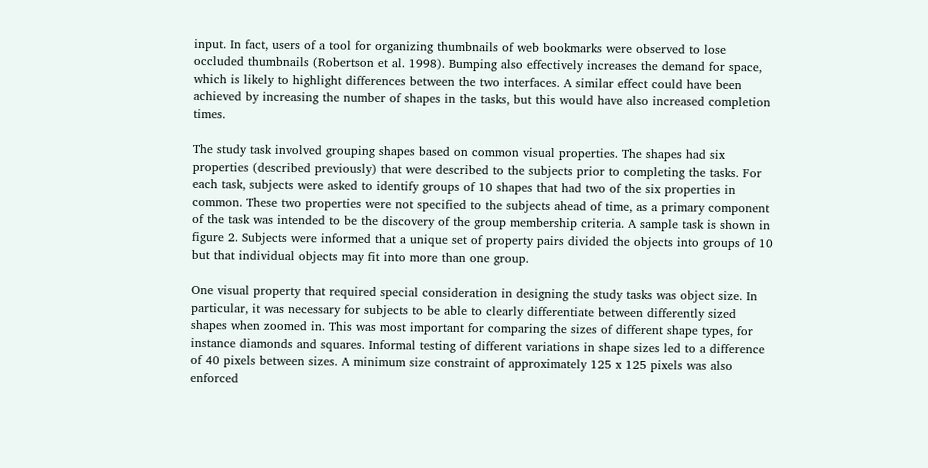input. In fact, users of a tool for organizing thumbnails of web bookmarks were observed to lose occluded thumbnails (Robertson et al. 1998). Bumping also effectively increases the demand for space, which is likely to highlight differences between the two interfaces. A similar effect could have been achieved by increasing the number of shapes in the tasks, but this would have also increased completion times.

The study task involved grouping shapes based on common visual properties. The shapes had six properties (described previously) that were described to the subjects prior to completing the tasks. For each task, subjects were asked to identify groups of 10 shapes that had two of the six properties in common. These two properties were not specified to the subjects ahead of time, as a primary component of the task was intended to be the discovery of the group membership criteria. A sample task is shown in figure 2. Subjects were informed that a unique set of property pairs divided the objects into groups of 10 but that individual objects may fit into more than one group.

One visual property that required special consideration in designing the study tasks was object size. In particular, it was necessary for subjects to be able to clearly differentiate between differently sized shapes when zoomed in. This was most important for comparing the sizes of different shape types, for instance diamonds and squares. Informal testing of different variations in shape sizes led to a difference of 40 pixels between sizes. A minimum size constraint of approximately 125 x 125 pixels was also enforced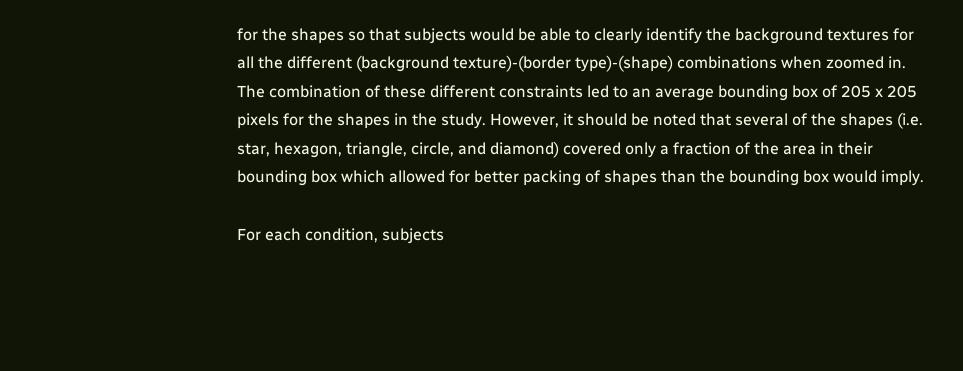for the shapes so that subjects would be able to clearly identify the background textures for all the different (background texture)-(border type)-(shape) combinations when zoomed in. The combination of these different constraints led to an average bounding box of 205 x 205 pixels for the shapes in the study. However, it should be noted that several of the shapes (i.e. star, hexagon, triangle, circle, and diamond) covered only a fraction of the area in their bounding box which allowed for better packing of shapes than the bounding box would imply.

For each condition, subjects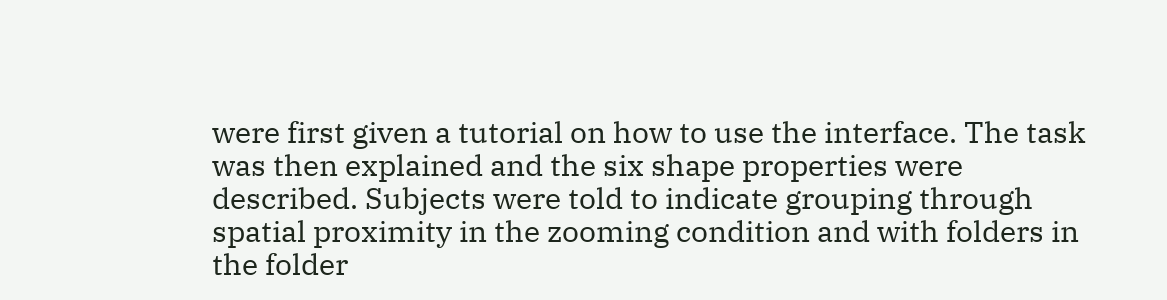were first given a tutorial on how to use the interface. The task was then explained and the six shape properties were described. Subjects were told to indicate grouping through spatial proximity in the zooming condition and with folders in the folder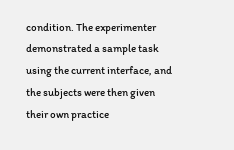condition. The experimenter demonstrated a sample task using the current interface, and the subjects were then given their own practice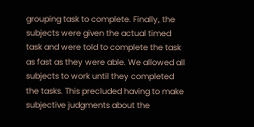grouping task to complete. Finally, the subjects were given the actual timed task and were told to complete the task as fast as they were able. We allowed all subjects to work until they completed the tasks. This precluded having to make subjective judgments about the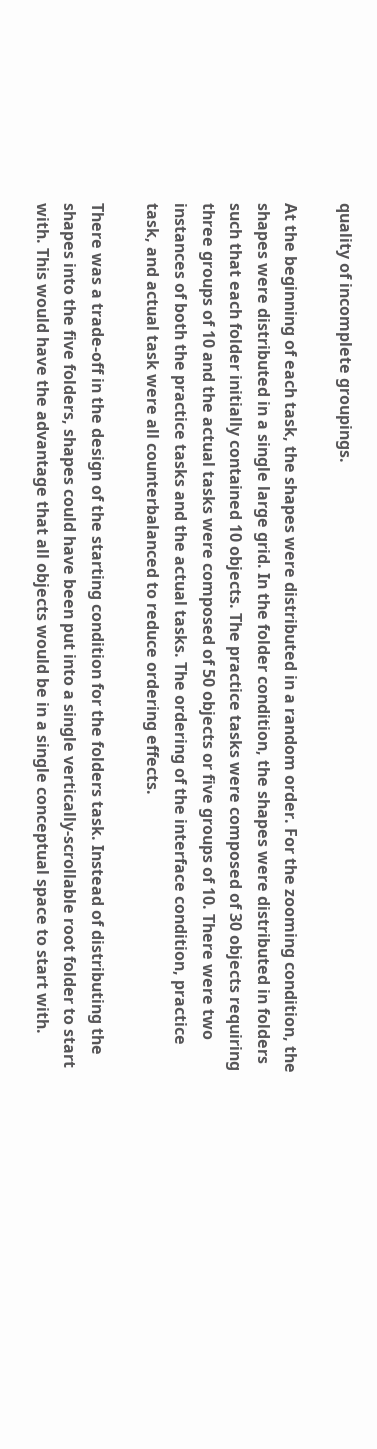quality of incomplete groupings.

At the beginning of each task, the shapes were distributed in a random order. For the zooming condition, the shapes were distributed in a single large grid. In the folder condition, the shapes were distributed in folders such that each folder initially contained 10 objects. The practice tasks were composed of 30 objects requiring three groups of 10 and the actual tasks were composed of 50 objects or five groups of 10. There were two instances of both the practice tasks and the actual tasks. The ordering of the interface condition, practice task, and actual task were all counterbalanced to reduce ordering effects.

There was a trade-off in the design of the starting condition for the folders task. Instead of distributing the shapes into the five folders, shapes could have been put into a single vertically-scrollable root folder to start with. This would have the advantage that all objects would be in a single conceptual space to start with.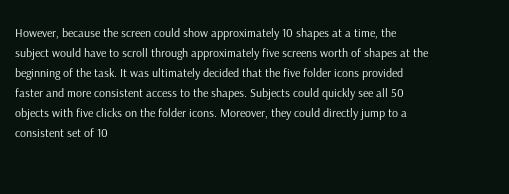However, because the screen could show approximately 10 shapes at a time, the subject would have to scroll through approximately five screens worth of shapes at the beginning of the task. It was ultimately decided that the five folder icons provided faster and more consistent access to the shapes. Subjects could quickly see all 50 objects with five clicks on the folder icons. Moreover, they could directly jump to a consistent set of 10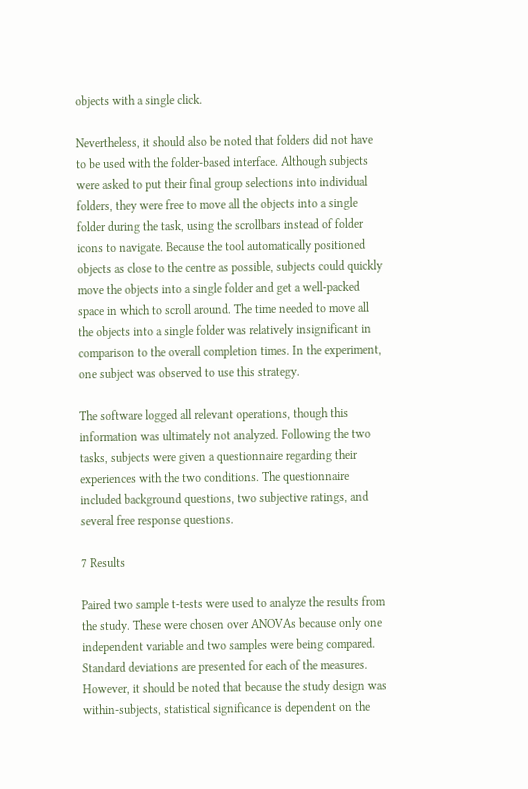objects with a single click.

Nevertheless, it should also be noted that folders did not have to be used with the folder-based interface. Although subjects were asked to put their final group selections into individual folders, they were free to move all the objects into a single folder during the task, using the scrollbars instead of folder icons to navigate. Because the tool automatically positioned objects as close to the centre as possible, subjects could quickly move the objects into a single folder and get a well-packed space in which to scroll around. The time needed to move all the objects into a single folder was relatively insignificant in comparison to the overall completion times. In the experiment, one subject was observed to use this strategy.

The software logged all relevant operations, though this information was ultimately not analyzed. Following the two tasks, subjects were given a questionnaire regarding their experiences with the two conditions. The questionnaire included background questions, two subjective ratings, and several free response questions.

7 Results

Paired two sample t-tests were used to analyze the results from the study. These were chosen over ANOVAs because only one independent variable and two samples were being compared. Standard deviations are presented for each of the measures. However, it should be noted that because the study design was within-subjects, statistical significance is dependent on the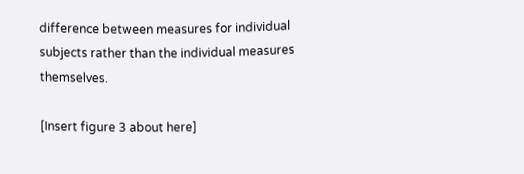difference between measures for individual subjects rather than the individual measures themselves.

[Insert figure 3 about here]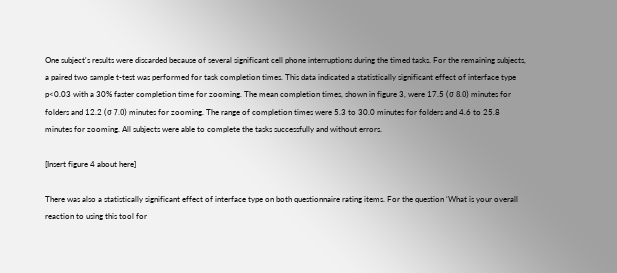One subject's results were discarded because of several significant cell phone interruptions during the timed tasks. For the remaining subjects, a paired two sample t-test was performed for task completion times. This data indicated a statistically significant effect of interface type p<0.03 with a 30% faster completion time for zooming. The mean completion times, shown in figure 3, were 17.5 (σ 8.0) minutes for folders and 12.2 (σ 7.0) minutes for zooming. The range of completion times were 5.3 to 30.0 minutes for folders and 4.6 to 25.8 minutes for zooming. All subjects were able to complete the tasks successfully and without errors.

[Insert figure 4 about here]

There was also a statistically significant effect of interface type on both questionnaire rating items. For the question ‘What is your overall reaction to using this tool for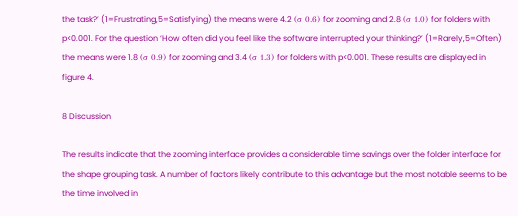the task?’ (1=Frustrating,5=Satisfying) the means were 4.2 (σ 0.6) for zooming and 2.8 (σ 1.0) for folders with p<0.001. For the question ‘How often did you feel like the software interrupted your thinking?’ (1=Rarely,5=Often) the means were 1.8 (σ 0.9) for zooming and 3.4 (σ 1.3) for folders with p<0.001. These results are displayed in figure 4.

8 Discussion

The results indicate that the zooming interface provides a considerable time savings over the folder interface for the shape grouping task. A number of factors likely contribute to this advantage but the most notable seems to be the time involved in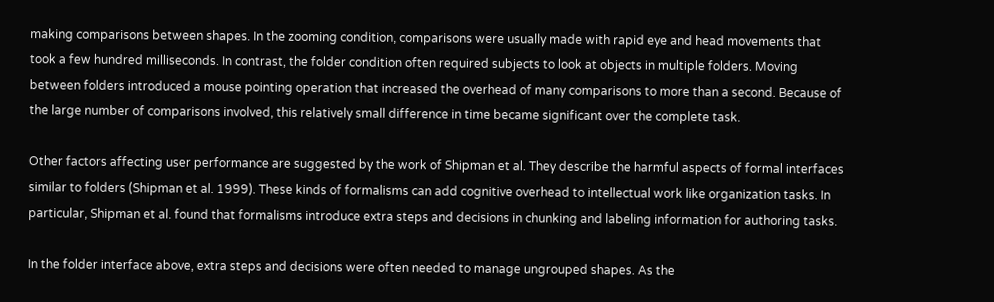making comparisons between shapes. In the zooming condition, comparisons were usually made with rapid eye and head movements that took a few hundred milliseconds. In contrast, the folder condition often required subjects to look at objects in multiple folders. Moving between folders introduced a mouse pointing operation that increased the overhead of many comparisons to more than a second. Because of the large number of comparisons involved, this relatively small difference in time became significant over the complete task.

Other factors affecting user performance are suggested by the work of Shipman et al. They describe the harmful aspects of formal interfaces similar to folders (Shipman et al. 1999). These kinds of formalisms can add cognitive overhead to intellectual work like organization tasks. In particular, Shipman et al. found that formalisms introduce extra steps and decisions in chunking and labeling information for authoring tasks.

In the folder interface above, extra steps and decisions were often needed to manage ungrouped shapes. As the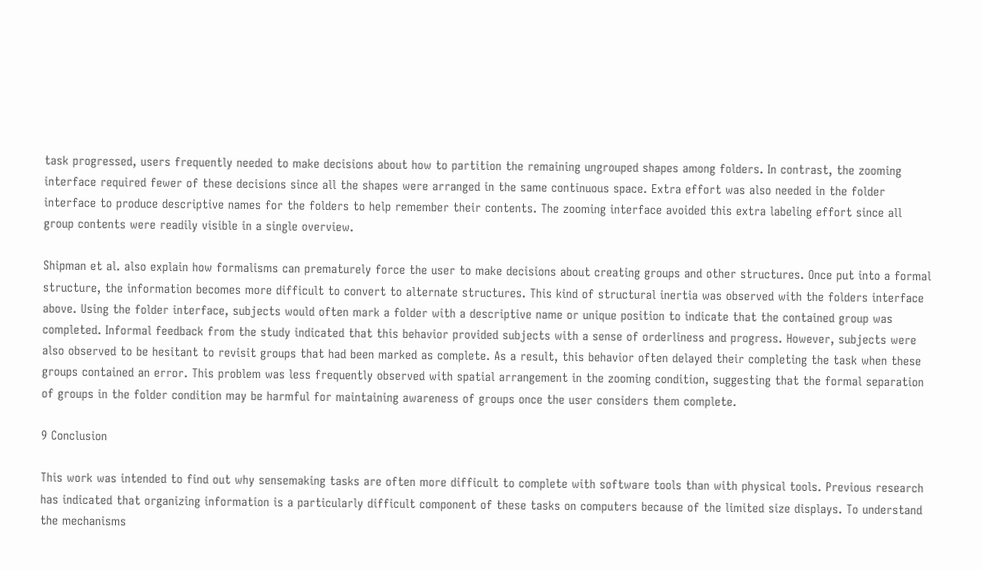task progressed, users frequently needed to make decisions about how to partition the remaining ungrouped shapes among folders. In contrast, the zooming interface required fewer of these decisions since all the shapes were arranged in the same continuous space. Extra effort was also needed in the folder interface to produce descriptive names for the folders to help remember their contents. The zooming interface avoided this extra labeling effort since all group contents were readily visible in a single overview.

Shipman et al. also explain how formalisms can prematurely force the user to make decisions about creating groups and other structures. Once put into a formal structure, the information becomes more difficult to convert to alternate structures. This kind of structural inertia was observed with the folders interface above. Using the folder interface, subjects would often mark a folder with a descriptive name or unique position to indicate that the contained group was completed. Informal feedback from the study indicated that this behavior provided subjects with a sense of orderliness and progress. However, subjects were also observed to be hesitant to revisit groups that had been marked as complete. As a result, this behavior often delayed their completing the task when these groups contained an error. This problem was less frequently observed with spatial arrangement in the zooming condition, suggesting that the formal separation of groups in the folder condition may be harmful for maintaining awareness of groups once the user considers them complete.

9 Conclusion

This work was intended to find out why sensemaking tasks are often more difficult to complete with software tools than with physical tools. Previous research has indicated that organizing information is a particularly difficult component of these tasks on computers because of the limited size displays. To understand the mechanisms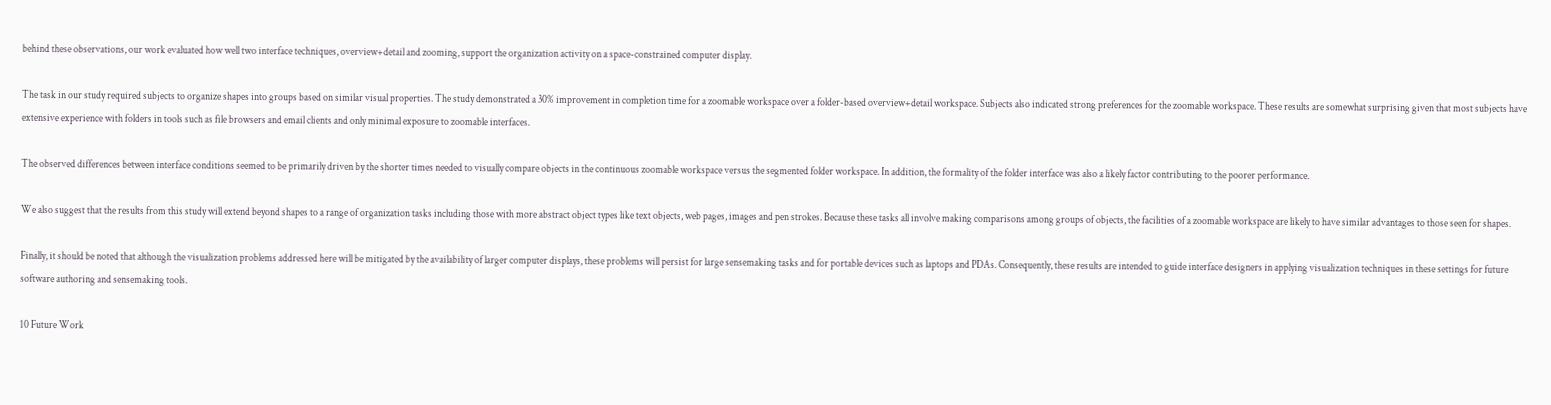behind these observations, our work evaluated how well two interface techniques, overview+detail and zooming, support the organization activity on a space-constrained computer display.

The task in our study required subjects to organize shapes into groups based on similar visual properties. The study demonstrated a 30% improvement in completion time for a zoomable workspace over a folder-based overview+detail workspace. Subjects also indicated strong preferences for the zoomable workspace. These results are somewhat surprising given that most subjects have extensive experience with folders in tools such as file browsers and email clients and only minimal exposure to zoomable interfaces.

The observed differences between interface conditions seemed to be primarily driven by the shorter times needed to visually compare objects in the continuous zoomable workspace versus the segmented folder workspace. In addition, the formality of the folder interface was also a likely factor contributing to the poorer performance.

We also suggest that the results from this study will extend beyond shapes to a range of organization tasks including those with more abstract object types like text objects, web pages, images and pen strokes. Because these tasks all involve making comparisons among groups of objects, the facilities of a zoomable workspace are likely to have similar advantages to those seen for shapes.

Finally, it should be noted that although the visualization problems addressed here will be mitigated by the availability of larger computer displays, these problems will persist for large sensemaking tasks and for portable devices such as laptops and PDAs. Consequently, these results are intended to guide interface designers in applying visualization techniques in these settings for future software authoring and sensemaking tools.

10 Future Work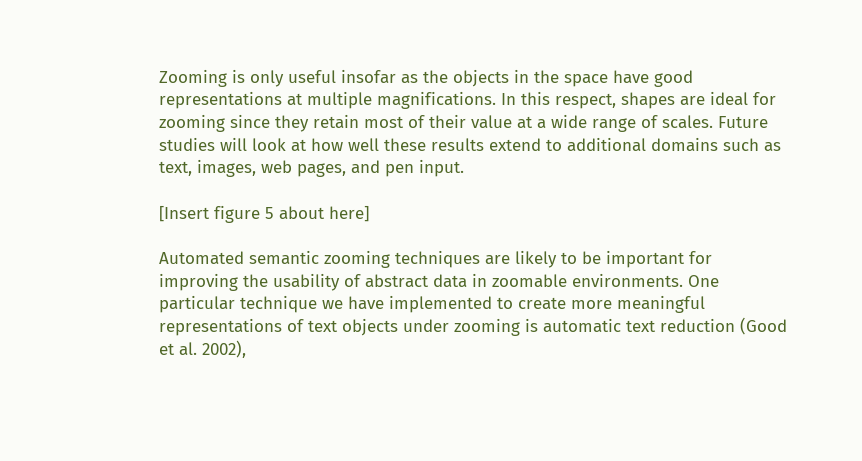Zooming is only useful insofar as the objects in the space have good representations at multiple magnifications. In this respect, shapes are ideal for zooming since they retain most of their value at a wide range of scales. Future studies will look at how well these results extend to additional domains such as text, images, web pages, and pen input.

[Insert figure 5 about here]

Automated semantic zooming techniques are likely to be important for improving the usability of abstract data in zoomable environments. One particular technique we have implemented to create more meaningful representations of text objects under zooming is automatic text reduction (Good et al. 2002),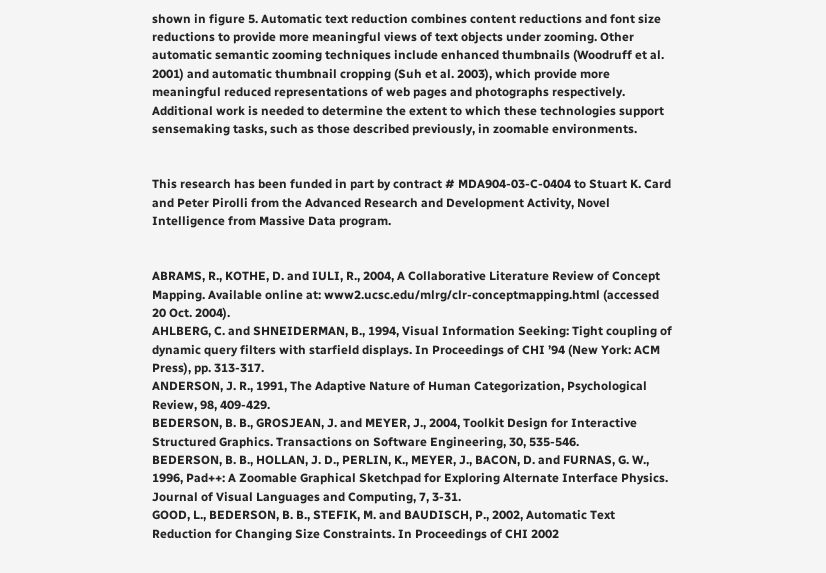shown in figure 5. Automatic text reduction combines content reductions and font size reductions to provide more meaningful views of text objects under zooming. Other automatic semantic zooming techniques include enhanced thumbnails (Woodruff et al. 2001) and automatic thumbnail cropping (Suh et al. 2003), which provide more meaningful reduced representations of web pages and photographs respectively. Additional work is needed to determine the extent to which these technologies support sensemaking tasks, such as those described previously, in zoomable environments.


This research has been funded in part by contract # MDA904-03-C-0404 to Stuart K. Card and Peter Pirolli from the Advanced Research and Development Activity, Novel Intelligence from Massive Data program.


ABRAMS, R., KOTHE, D. and IULI, R., 2004, A Collaborative Literature Review of Concept Mapping. Available online at: www2.ucsc.edu/mlrg/clr-conceptmapping.html (accessed 20 Oct. 2004).
AHLBERG, C. and SHNEIDERMAN, B., 1994, Visual Information Seeking: Tight coupling of dynamic query filters with starfield displays. In Proceedings of CHI ’94 (New York: ACM Press), pp. 313-317.
ANDERSON, J. R., 1991, The Adaptive Nature of Human Categorization, Psychological Review, 98, 409-429.
BEDERSON, B. B., GROSJEAN, J. and MEYER, J., 2004, Toolkit Design for Interactive Structured Graphics. Transactions on Software Engineering, 30, 535-546.
BEDERSON, B. B., HOLLAN, J. D., PERLIN, K., MEYER, J., BACON, D. and FURNAS, G. W., 1996, Pad++: A Zoomable Graphical Sketchpad for Exploring Alternate Interface Physics. Journal of Visual Languages and Computing, 7, 3-31.
GOOD, L., BEDERSON, B. B., STEFIK, M. and BAUDISCH, P., 2002, Automatic Text Reduction for Changing Size Constraints. In Proceedings of CHI 2002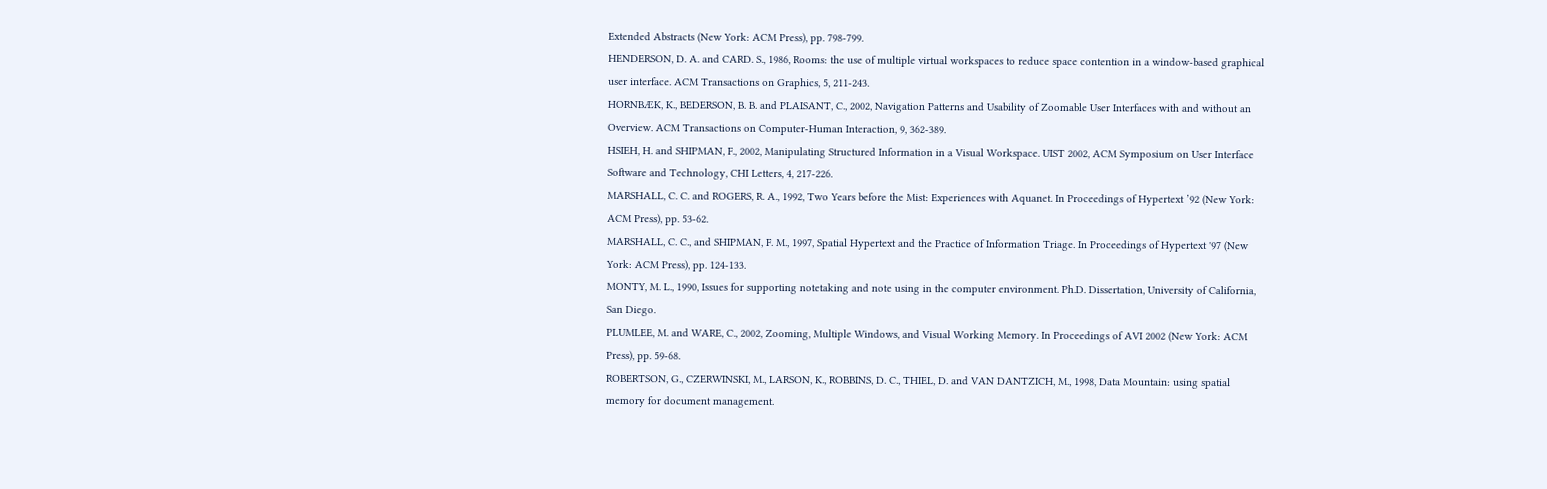Extended Abstracts (New York: ACM Press), pp. 798-799.
HENDERSON, D. A. and CARD. S., 1986, Rooms: the use of multiple virtual workspaces to reduce space contention in a window-based graphical user interface. ACM Transactions on Graphics, 5, 211-243.
HORNBÆK, K., BEDERSON, B. B. and PLAISANT, C., 2002, Navigation Patterns and Usability of Zoomable User Interfaces with and without an Overview. ACM Transactions on Computer-Human Interaction, 9, 362-389.
HSIEH, H. and SHIPMAN, F., 2002, Manipulating Structured Information in a Visual Workspace. UIST 2002, ACM Symposium on User Interface Software and Technology, CHI Letters, 4, 217-226.
MARSHALL, C. C. and ROGERS, R. A., 1992, Two Years before the Mist: Experiences with Aquanet. In Proceedings of Hypertext ’92 (New York: ACM Press), pp. 53-62.
MARSHALL, C. C., and SHIPMAN, F. M., 1997, Spatial Hypertext and the Practice of Information Triage. In Proceedings of Hypertext '97 (New York: ACM Press), pp. 124-133.
MONTY, M. L., 1990, Issues for supporting notetaking and note using in the computer environment. Ph.D. Dissertation, University of California, San Diego.
PLUMLEE, M. and WARE, C., 2002, Zooming, Multiple Windows, and Visual Working Memory. In Proceedings of AVI 2002 (New York: ACM Press), pp. 59-68.
ROBERTSON, G., CZERWINSKI, M., LARSON, K., ROBBINS, D. C., THIEL, D. and VAN DANTZICH, M., 1998, Data Mountain: using spatial memory for document management.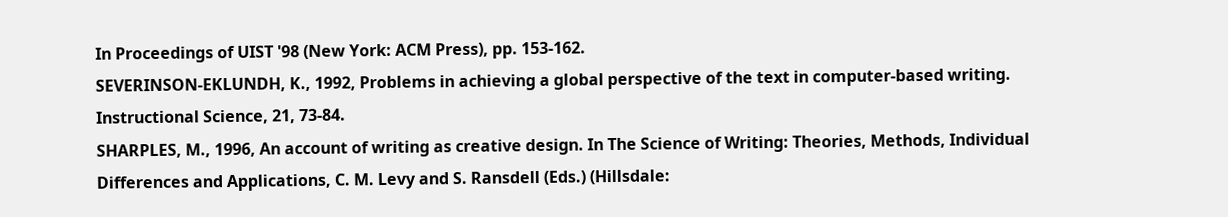In Proceedings of UIST '98 (New York: ACM Press), pp. 153-162.
SEVERINSON-EKLUNDH, K., 1992, Problems in achieving a global perspective of the text in computer-based writing. Instructional Science, 21, 73-84.
SHARPLES, M., 1996, An account of writing as creative design. In The Science of Writing: Theories, Methods, Individual Differences and Applications, C. M. Levy and S. Ransdell (Eds.) (Hillsdale: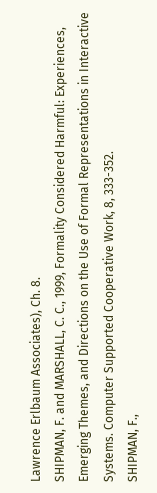Lawrence Erlbaum Associates), Ch. 8.
SHIPMAN, F. and MARSHALL, C. C., 1999, Formality Considered Harmful: Experiences, Emerging Themes, and Directions on the Use of Formal Representations in Interactive Systems. Computer Supported Cooperative Work, 8, 333-352.
SHIPMAN, F.,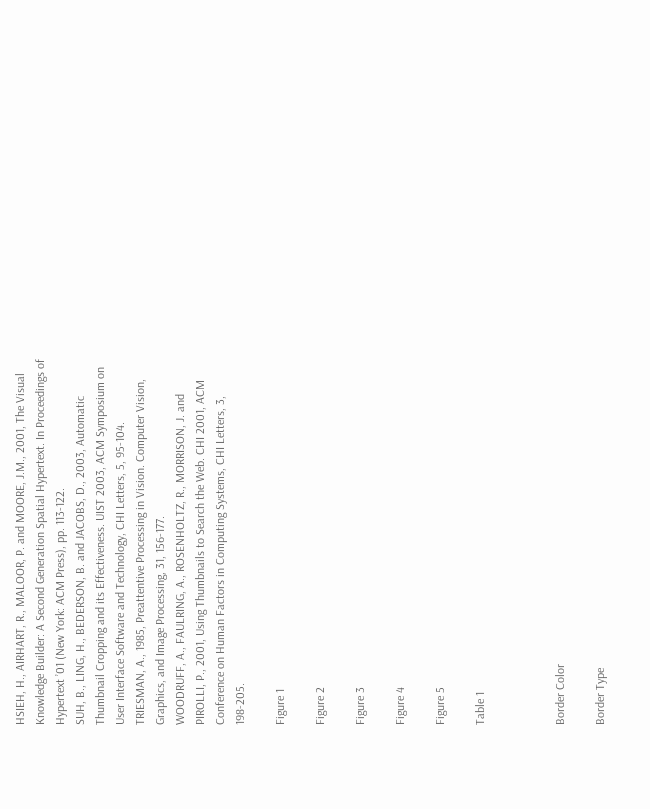HSIEH, H., AIRHART, R., MALOOR, P. and MOORE, J.M., 2001, The Visual Knowledge Builder: A Second Generation Spatial Hypertext. In Proceedings of Hypertext ’01 (New York: ACM Press), pp. 113-122.
SUH, B., LING, H., BEDERSON, B. and JACOBS, D., 2003, Automatic Thumbnail Cropping and its Effectiveness. UIST 2003, ACM Symposium on User Interface Software and Technology, CHI Letters, 5, 95-104.
TRIESMAN, A., 1985, Preattentive Processing in Vision. Computer Vision, Graphics, and Image Processing, 31, 156-177.
WOODRUFF, A., FAULRING, A., ROSENHOLTZ, R., MORRISON, J. and PIROLLI, P., 2001, Using Thumbnails to Search the Web. CHI 2001, ACM Conference on Human Factors in Computing Systems, CHI Letters, 3, 198-205.

Figure 1

Figure 2

Figure 3

Figure 4

Figure 5

Table 1



Border Color

Border Type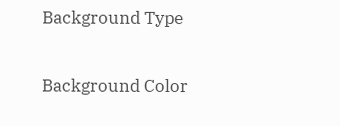Background Type

Background Color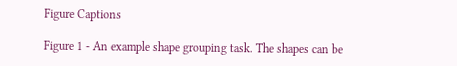Figure Captions

Figure 1 - An example shape grouping task. The shapes can be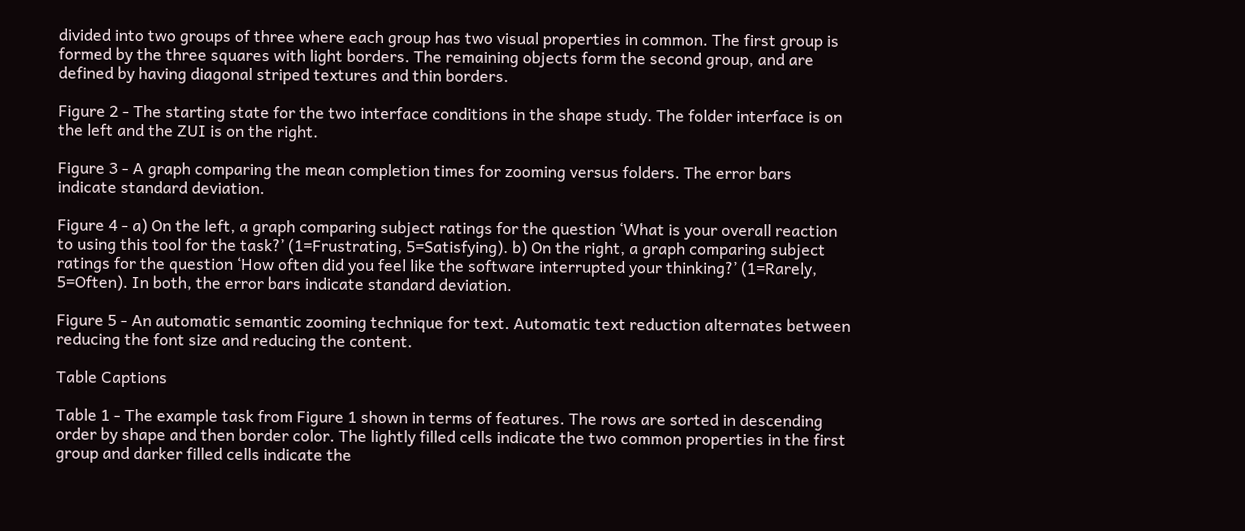divided into two groups of three where each group has two visual properties in common. The first group is formed by the three squares with light borders. The remaining objects form the second group, and are defined by having diagonal striped textures and thin borders.

Figure 2 - The starting state for the two interface conditions in the shape study. The folder interface is on the left and the ZUI is on the right.

Figure 3 - A graph comparing the mean completion times for zooming versus folders. The error bars indicate standard deviation.

Figure 4 - a) On the left, a graph comparing subject ratings for the question ‘What is your overall reaction to using this tool for the task?’ (1=Frustrating, 5=Satisfying). b) On the right, a graph comparing subject ratings for the question ‘How often did you feel like the software interrupted your thinking?’ (1=Rarely, 5=Often). In both, the error bars indicate standard deviation.

Figure 5 - An automatic semantic zooming technique for text. Automatic text reduction alternates between reducing the font size and reducing the content.

Table Captions

Table 1 - The example task from Figure 1 shown in terms of features. The rows are sorted in descending order by shape and then border color. The lightly filled cells indicate the two common properties in the first group and darker filled cells indicate the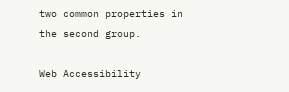two common properties in the second group.

Web Accessibility